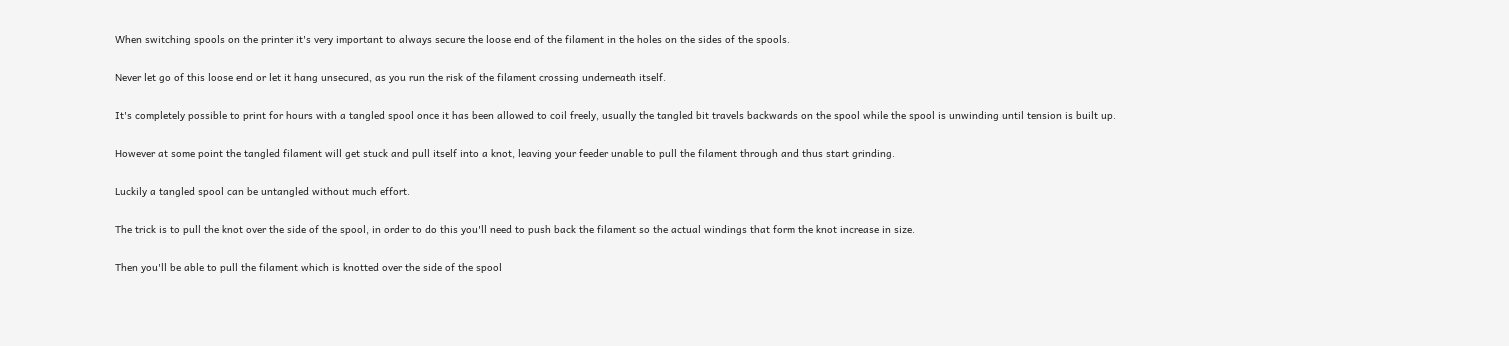When switching spools on the printer it's very important to always secure the loose end of the filament in the holes on the sides of the spools.

Never let go of this loose end or let it hang unsecured, as you run the risk of the filament crossing underneath itself.

It's completely possible to print for hours with a tangled spool once it has been allowed to coil freely, usually the tangled bit travels backwards on the spool while the spool is unwinding until tension is built up.

However at some point the tangled filament will get stuck and pull itself into a knot, leaving your feeder unable to pull the filament through and thus start grinding.

Luckily a tangled spool can be untangled without much effort.

The trick is to pull the knot over the side of the spool, in order to do this you'll need to push back the filament so the actual windings that form the knot increase in size.

Then you'll be able to pull the filament which is knotted over the side of the spool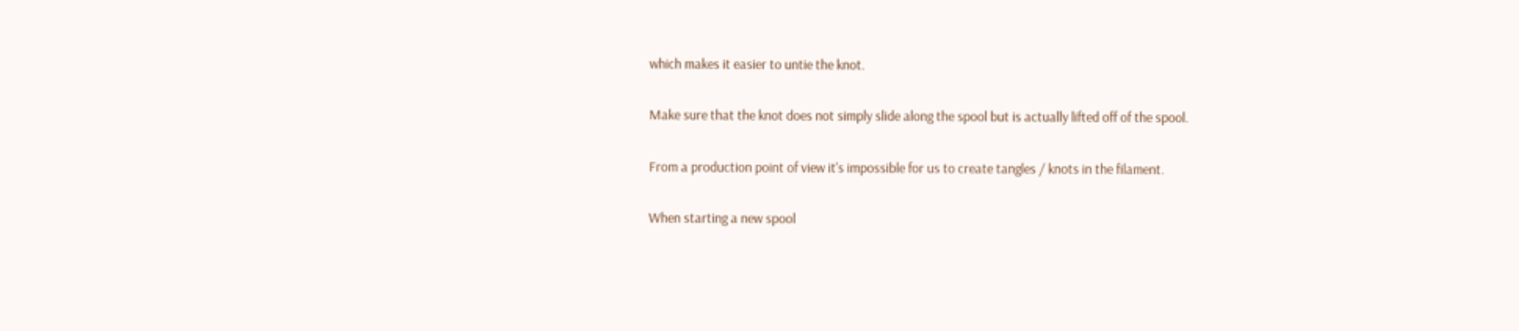which makes it easier to untie the knot.

Make sure that the knot does not simply slide along the spool but is actually lifted off of the spool.

From a production point of view it's impossible for us to create tangles / knots in the filament.

When starting a new spool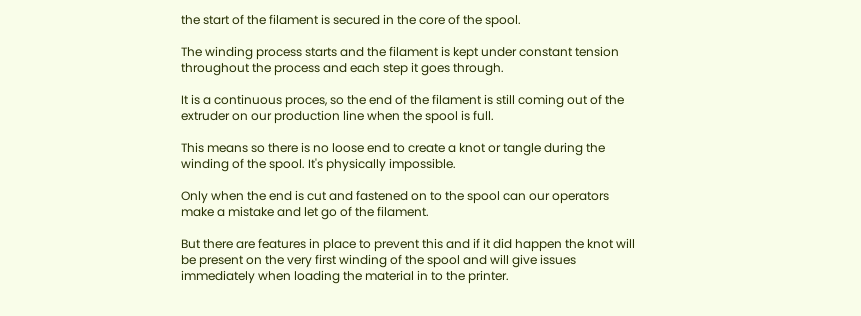the start of the filament is secured in the core of the spool.

The winding process starts and the filament is kept under constant tension throughout the process and each step it goes through.

It is a continuous proces, so the end of the filament is still coming out of the extruder on our production line when the spool is full.

This means so there is no loose end to create a knot or tangle during the winding of the spool. It's physically impossible.

Only when the end is cut and fastened on to the spool can our operators make a mistake and let go of the filament.

But there are features in place to prevent this and if it did happen the knot will be present on the very first winding of the spool and will give issues immediately when loading the material in to the printer.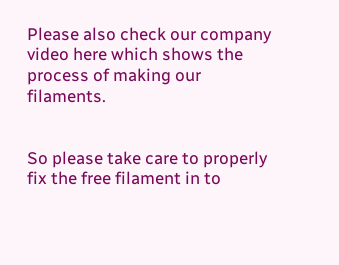Please also check our company video here which shows the process of making our filaments.


So please take care to properly fix the free filament in to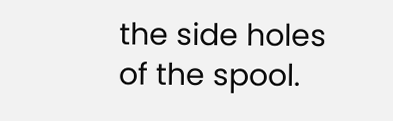the side holes of the spool.